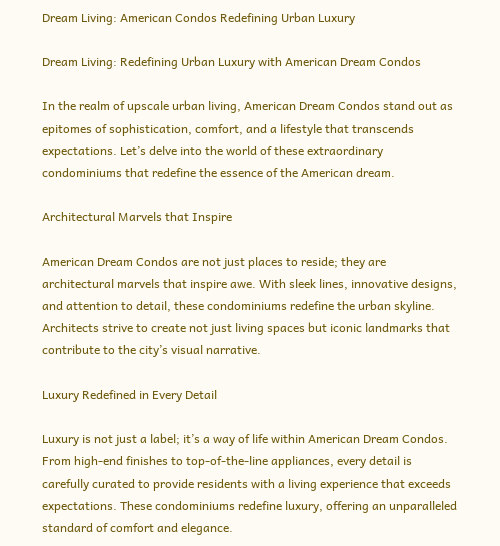Dream Living: American Condos Redefining Urban Luxury

Dream Living: Redefining Urban Luxury with American Dream Condos

In the realm of upscale urban living, American Dream Condos stand out as epitomes of sophistication, comfort, and a lifestyle that transcends expectations. Let’s delve into the world of these extraordinary condominiums that redefine the essence of the American dream.

Architectural Marvels that Inspire

American Dream Condos are not just places to reside; they are architectural marvels that inspire awe. With sleek lines, innovative designs, and attention to detail, these condominiums redefine the urban skyline. Architects strive to create not just living spaces but iconic landmarks that contribute to the city’s visual narrative.

Luxury Redefined in Every Detail

Luxury is not just a label; it’s a way of life within American Dream Condos. From high-end finishes to top-of-the-line appliances, every detail is carefully curated to provide residents with a living experience that exceeds expectations. These condominiums redefine luxury, offering an unparalleled standard of comfort and elegance.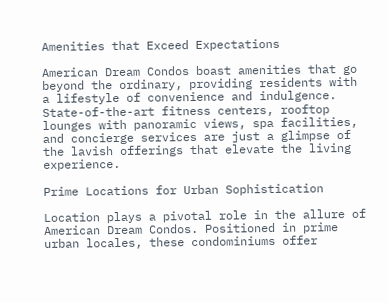Amenities that Exceed Expectations

American Dream Condos boast amenities that go beyond the ordinary, providing residents with a lifestyle of convenience and indulgence. State-of-the-art fitness centers, rooftop lounges with panoramic views, spa facilities, and concierge services are just a glimpse of the lavish offerings that elevate the living experience.

Prime Locations for Urban Sophistication

Location plays a pivotal role in the allure of American Dream Condos. Positioned in prime urban locales, these condominiums offer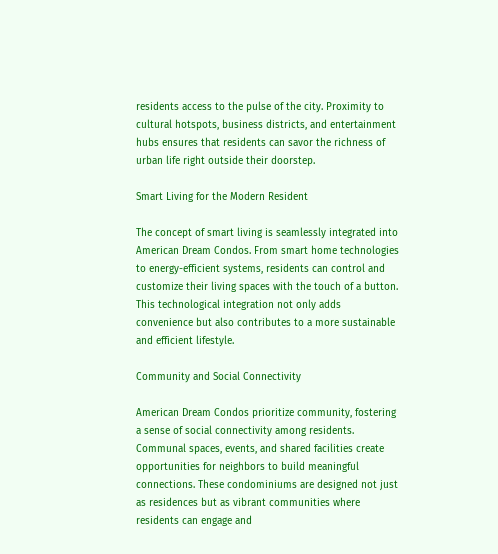residents access to the pulse of the city. Proximity to cultural hotspots, business districts, and entertainment hubs ensures that residents can savor the richness of urban life right outside their doorstep.

Smart Living for the Modern Resident

The concept of smart living is seamlessly integrated into American Dream Condos. From smart home technologies to energy-efficient systems, residents can control and customize their living spaces with the touch of a button. This technological integration not only adds convenience but also contributes to a more sustainable and efficient lifestyle.

Community and Social Connectivity

American Dream Condos prioritize community, fostering a sense of social connectivity among residents. Communal spaces, events, and shared facilities create opportunities for neighbors to build meaningful connections. These condominiums are designed not just as residences but as vibrant communities where residents can engage and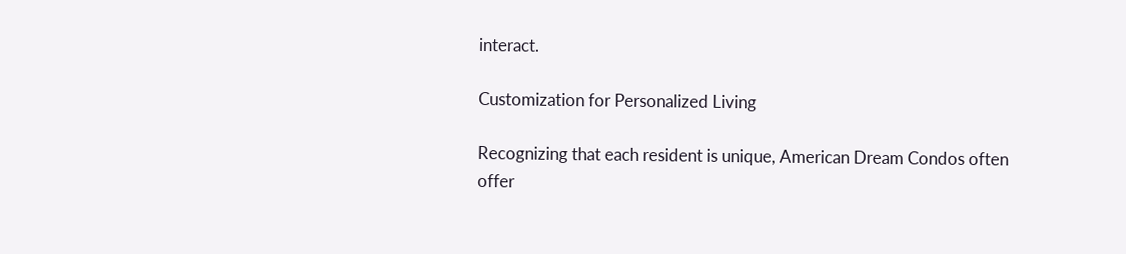interact.

Customization for Personalized Living

Recognizing that each resident is unique, American Dream Condos often offer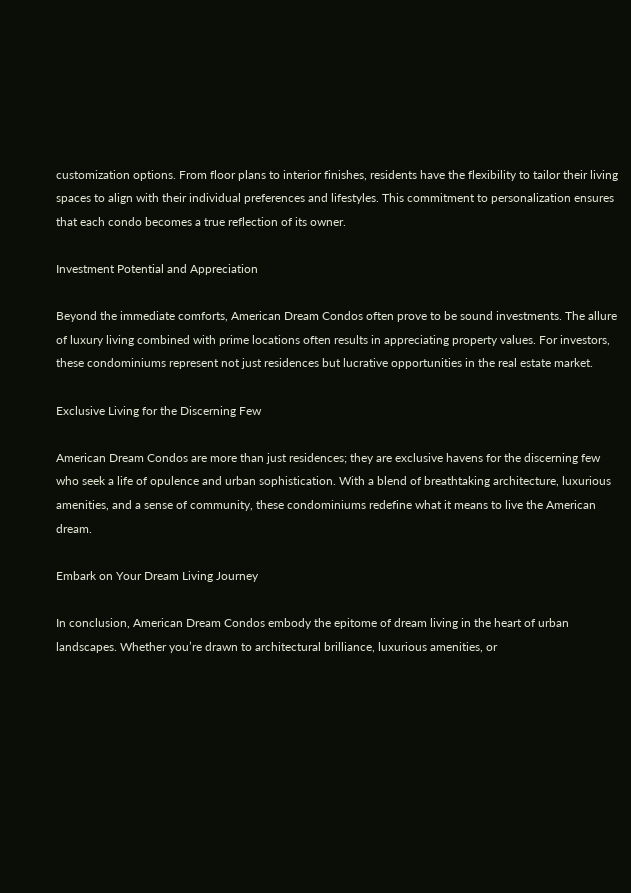customization options. From floor plans to interior finishes, residents have the flexibility to tailor their living spaces to align with their individual preferences and lifestyles. This commitment to personalization ensures that each condo becomes a true reflection of its owner.

Investment Potential and Appreciation

Beyond the immediate comforts, American Dream Condos often prove to be sound investments. The allure of luxury living combined with prime locations often results in appreciating property values. For investors, these condominiums represent not just residences but lucrative opportunities in the real estate market.

Exclusive Living for the Discerning Few

American Dream Condos are more than just residences; they are exclusive havens for the discerning few who seek a life of opulence and urban sophistication. With a blend of breathtaking architecture, luxurious amenities, and a sense of community, these condominiums redefine what it means to live the American dream.

Embark on Your Dream Living Journey

In conclusion, American Dream Condos embody the epitome of dream living in the heart of urban landscapes. Whether you’re drawn to architectural brilliance, luxurious amenities, or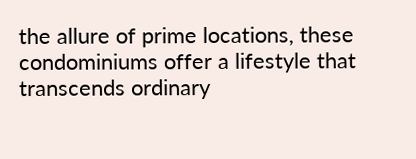the allure of prime locations, these condominiums offer a lifestyle that transcends ordinary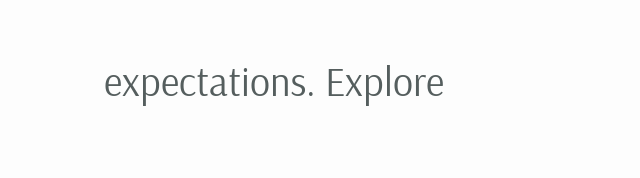expectations. Explore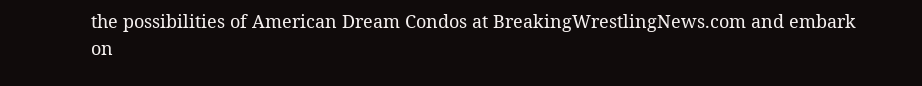the possibilities of American Dream Condos at BreakingWrestlingNews.com and embark on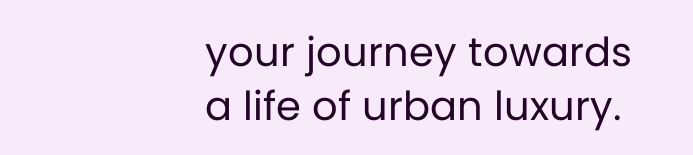your journey towards a life of urban luxury.